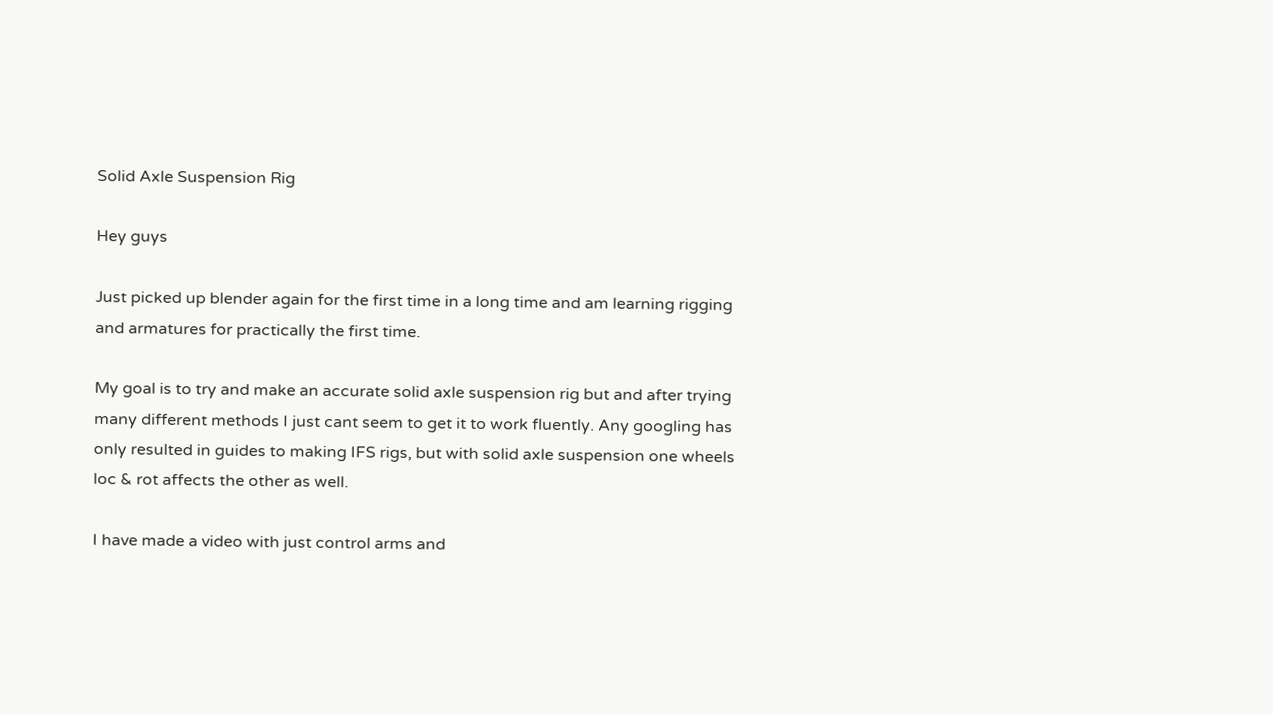Solid Axle Suspension Rig

Hey guys

Just picked up blender again for the first time in a long time and am learning rigging and armatures for practically the first time.

My goal is to try and make an accurate solid axle suspension rig but and after trying many different methods I just cant seem to get it to work fluently. Any googling has only resulted in guides to making IFS rigs, but with solid axle suspension one wheels loc & rot affects the other as well.

I have made a video with just control arms and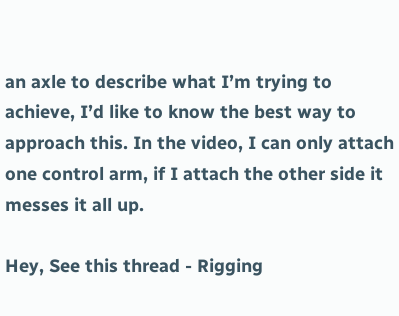an axle to describe what I’m trying to achieve, I’d like to know the best way to approach this. In the video, I can only attach one control arm, if I attach the other side it messes it all up.

Hey, See this thread - Rigging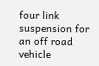four link suspension for an off road vehicle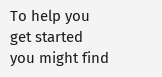To help you get started you might find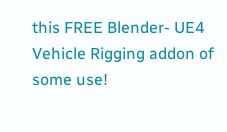this FREE Blender- UE4 Vehicle Rigging addon of some use!